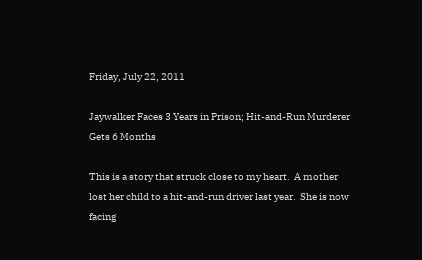Friday, July 22, 2011

Jaywalker Faces 3 Years in Prison; Hit-and-Run Murderer Gets 6 Months

This is a story that struck close to my heart.  A mother lost her child to a hit-and-run driver last year.  She is now facing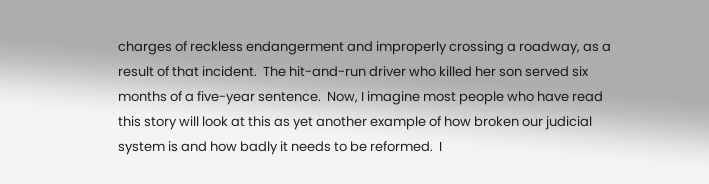charges of reckless endangerment and improperly crossing a roadway, as a result of that incident.  The hit-and-run driver who killed her son served six months of a five-year sentence.  Now, I imagine most people who have read this story will look at this as yet another example of how broken our judicial system is and how badly it needs to be reformed.  I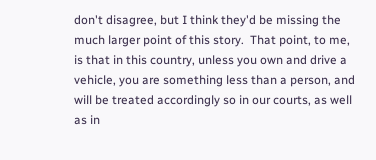don't disagree, but I think they'd be missing the much larger point of this story.  That point, to me, is that in this country, unless you own and drive a vehicle, you are something less than a person, and will be treated accordingly so in our courts, as well as in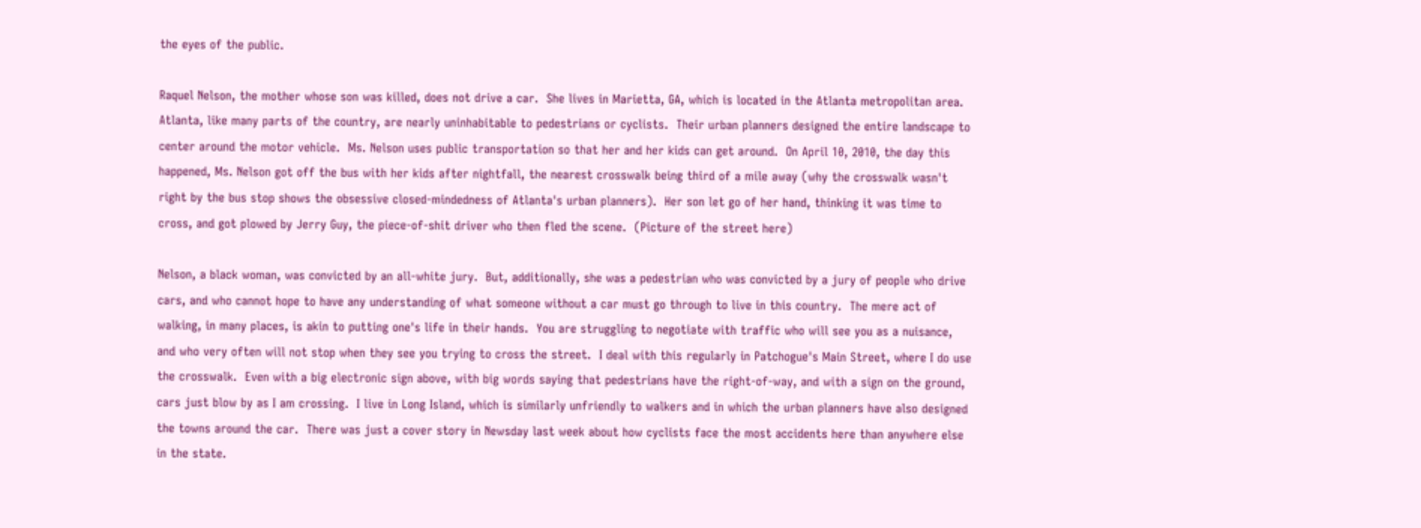the eyes of the public.

Raquel Nelson, the mother whose son was killed, does not drive a car.  She lives in Marietta, GA, which is located in the Atlanta metropolitan area.  Atlanta, like many parts of the country, are nearly uninhabitable to pedestrians or cyclists.  Their urban planners designed the entire landscape to center around the motor vehicle.  Ms. Nelson uses public transportation so that her and her kids can get around.  On April 10, 2010, the day this happened, Ms. Nelson got off the bus with her kids after nightfall, the nearest crosswalk being third of a mile away (why the crosswalk wasn't right by the bus stop shows the obsessive closed-mindedness of Atlanta's urban planners).  Her son let go of her hand, thinking it was time to cross, and got plowed by Jerry Guy, the piece-of-shit driver who then fled the scene.  (Picture of the street here)

Nelson, a black woman, was convicted by an all-white jury.  But, additionally, she was a pedestrian who was convicted by a jury of people who drive cars, and who cannot hope to have any understanding of what someone without a car must go through to live in this country.  The mere act of walking, in many places, is akin to putting one's life in their hands.  You are struggling to negotiate with traffic who will see you as a nuisance, and who very often will not stop when they see you trying to cross the street.  I deal with this regularly in Patchogue's Main Street, where I do use the crosswalk.  Even with a big electronic sign above, with big words saying that pedestrians have the right-of-way, and with a sign on the ground, cars just blow by as I am crossing.  I live in Long Island, which is similarly unfriendly to walkers and in which the urban planners have also designed the towns around the car.  There was just a cover story in Newsday last week about how cyclists face the most accidents here than anywhere else in the state.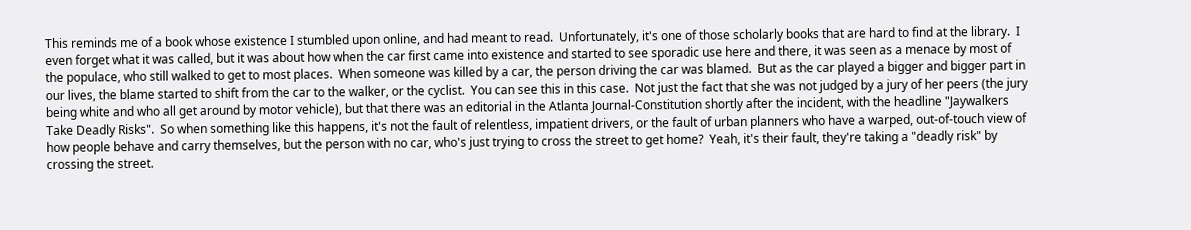This reminds me of a book whose existence I stumbled upon online, and had meant to read.  Unfortunately, it's one of those scholarly books that are hard to find at the library.  I even forget what it was called, but it was about how when the car first came into existence and started to see sporadic use here and there, it was seen as a menace by most of the populace, who still walked to get to most places.  When someone was killed by a car, the person driving the car was blamed.  But as the car played a bigger and bigger part in our lives, the blame started to shift from the car to the walker, or the cyclist.  You can see this in this case.  Not just the fact that she was not judged by a jury of her peers (the jury being white and who all get around by motor vehicle), but that there was an editorial in the Atlanta Journal-Constitution shortly after the incident, with the headline "Jaywalkers Take Deadly Risks".  So when something like this happens, it's not the fault of relentless, impatient drivers, or the fault of urban planners who have a warped, out-of-touch view of how people behave and carry themselves, but the person with no car, who's just trying to cross the street to get home?  Yeah, it's their fault, they're taking a "deadly risk" by crossing the street.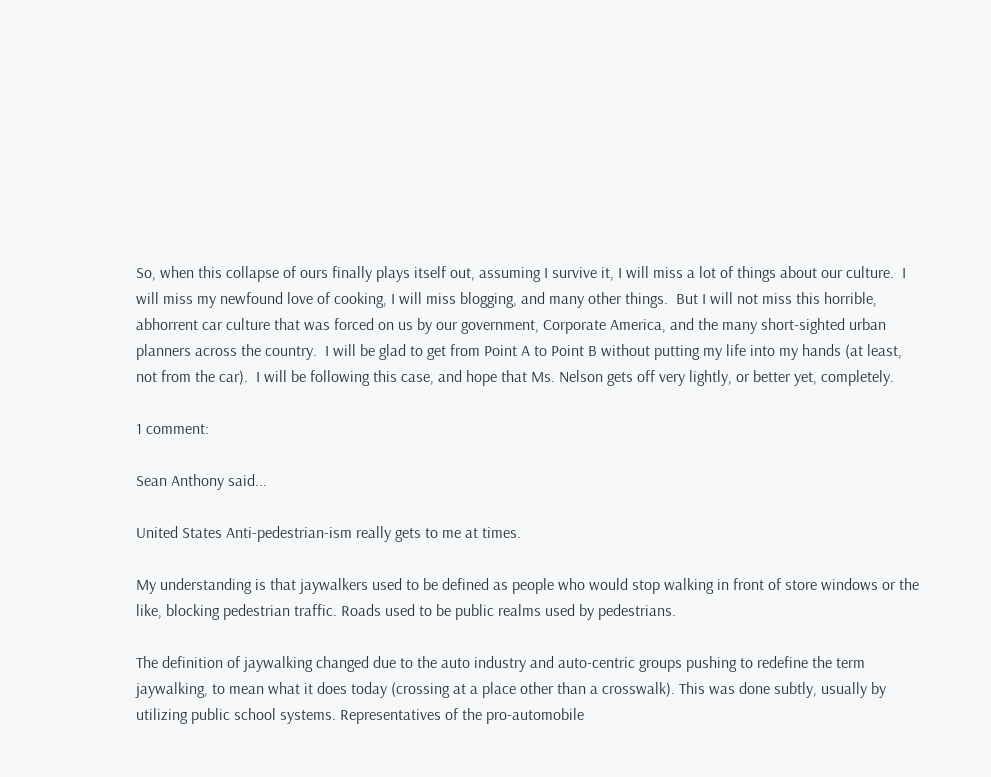So, when this collapse of ours finally plays itself out, assuming I survive it, I will miss a lot of things about our culture.  I will miss my newfound love of cooking, I will miss blogging, and many other things.  But I will not miss this horrible, abhorrent car culture that was forced on us by our government, Corporate America, and the many short-sighted urban planners across the country.  I will be glad to get from Point A to Point B without putting my life into my hands (at least, not from the car).  I will be following this case, and hope that Ms. Nelson gets off very lightly, or better yet, completely.

1 comment:

Sean Anthony said...

United States Anti-pedestrian-ism really gets to me at times.

My understanding is that jaywalkers used to be defined as people who would stop walking in front of store windows or the like, blocking pedestrian traffic. Roads used to be public realms used by pedestrians.

The definition of jaywalking changed due to the auto industry and auto-centric groups pushing to redefine the term jaywalking, to mean what it does today (crossing at a place other than a crosswalk). This was done subtly, usually by utilizing public school systems. Representatives of the pro-automobile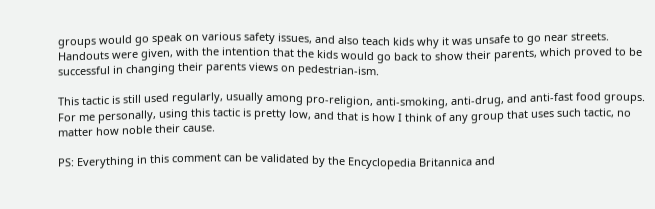groups would go speak on various safety issues, and also teach kids why it was unsafe to go near streets. Handouts were given, with the intention that the kids would go back to show their parents, which proved to be successful in changing their parents views on pedestrian-ism.

This tactic is still used regularly, usually among pro-religion, anti-smoking, anti-drug, and anti-fast food groups. For me personally, using this tactic is pretty low, and that is how I think of any group that uses such tactic, no matter how noble their cause.

PS: Everything in this comment can be validated by the Encyclopedia Britannica and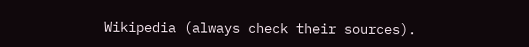Wikipedia (always check their sources).